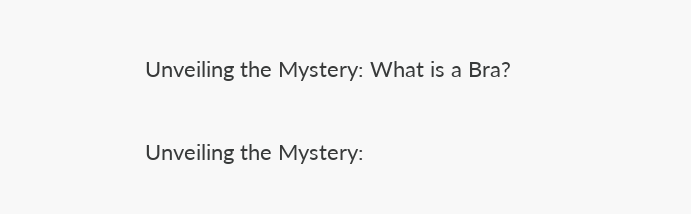Unveiling the Mystery: What is a Bra?

Unveiling the Mystery: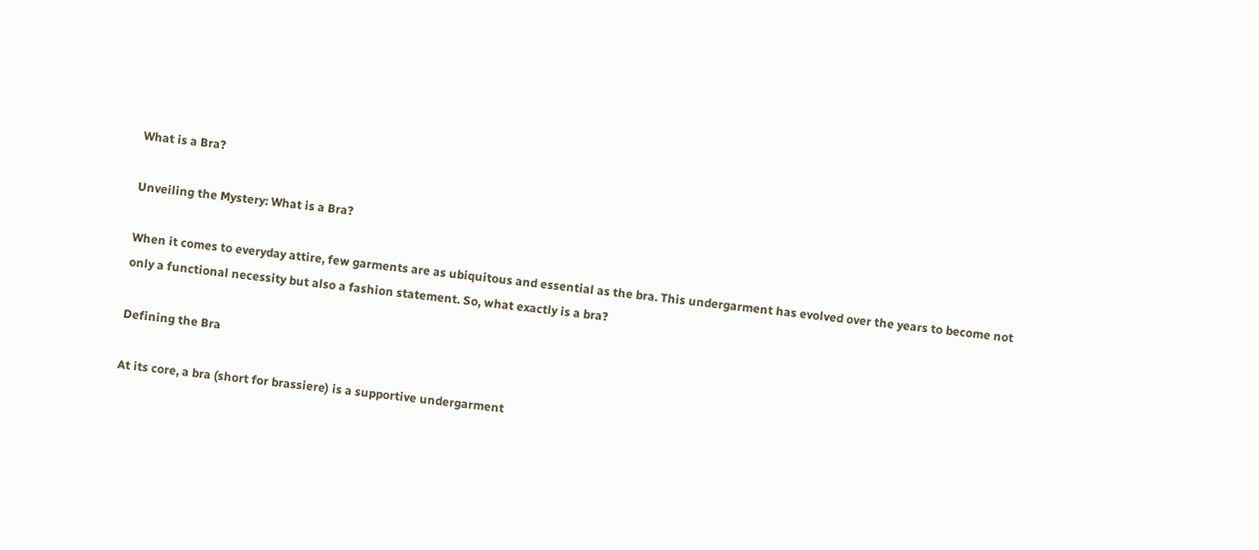What is a Bra?

Unveiling the Mystery: What is a Bra?

When it comes to everyday attire, few garments are as ubiquitous and essential as the bra. This undergarment has evolved over the years to become not only a functional necessity but also a fashion statement. So, what exactly is a bra?

Defining the Bra

At its core, a bra (short for brassiere) is a supportive undergarment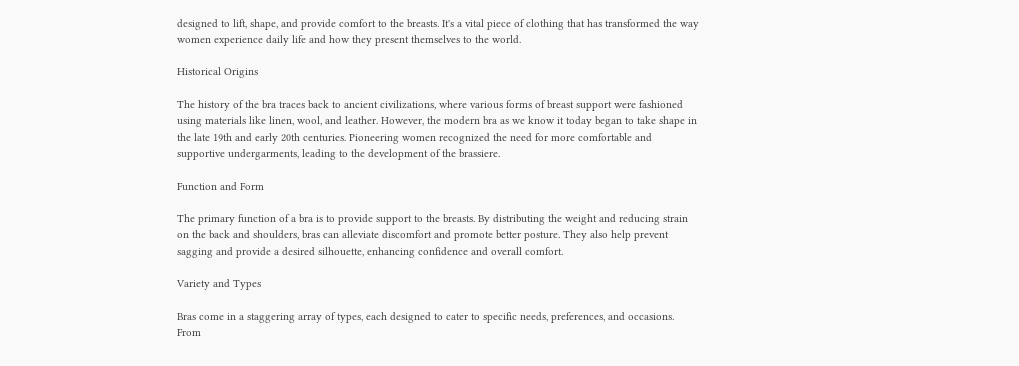designed to lift, shape, and provide comfort to the breasts. It's a vital piece of clothing that has transformed the way women experience daily life and how they present themselves to the world.

Historical Origins

The history of the bra traces back to ancient civilizations, where various forms of breast support were fashioned using materials like linen, wool, and leather. However, the modern bra as we know it today began to take shape in the late 19th and early 20th centuries. Pioneering women recognized the need for more comfortable and supportive undergarments, leading to the development of the brassiere.

Function and Form

The primary function of a bra is to provide support to the breasts. By distributing the weight and reducing strain on the back and shoulders, bras can alleviate discomfort and promote better posture. They also help prevent sagging and provide a desired silhouette, enhancing confidence and overall comfort.

Variety and Types

Bras come in a staggering array of types, each designed to cater to specific needs, preferences, and occasions. From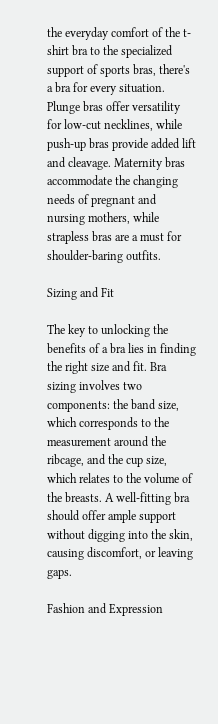the everyday comfort of the t-shirt bra to the specialized support of sports bras, there's a bra for every situation. Plunge bras offer versatility for low-cut necklines, while push-up bras provide added lift and cleavage. Maternity bras accommodate the changing needs of pregnant and nursing mothers, while strapless bras are a must for shoulder-baring outfits.

Sizing and Fit

The key to unlocking the benefits of a bra lies in finding the right size and fit. Bra sizing involves two components: the band size, which corresponds to the measurement around the ribcage, and the cup size, which relates to the volume of the breasts. A well-fitting bra should offer ample support without digging into the skin, causing discomfort, or leaving gaps.

Fashion and Expression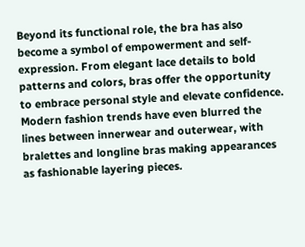Beyond its functional role, the bra has also become a symbol of empowerment and self-expression. From elegant lace details to bold patterns and colors, bras offer the opportunity to embrace personal style and elevate confidence. Modern fashion trends have even blurred the lines between innerwear and outerwear, with bralettes and longline bras making appearances as fashionable layering pieces.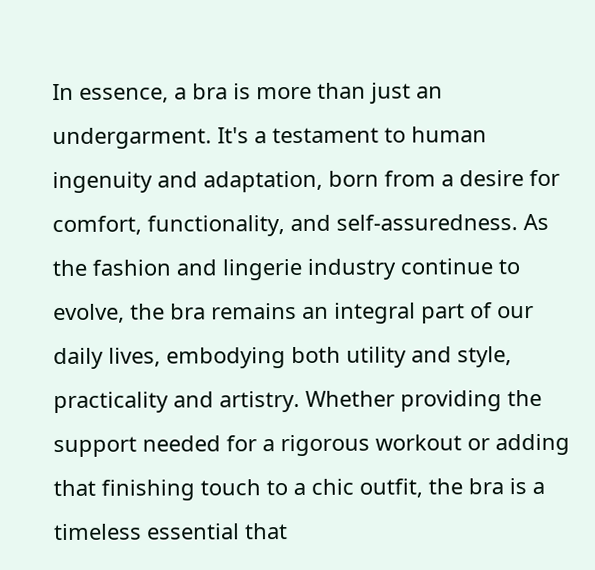In essence, a bra is more than just an undergarment. It's a testament to human ingenuity and adaptation, born from a desire for comfort, functionality, and self-assuredness. As the fashion and lingerie industry continue to evolve, the bra remains an integral part of our daily lives, embodying both utility and style, practicality and artistry. Whether providing the support needed for a rigorous workout or adding that finishing touch to a chic outfit, the bra is a timeless essential that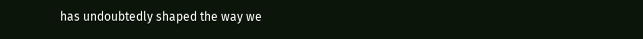has undoubtedly shaped the way we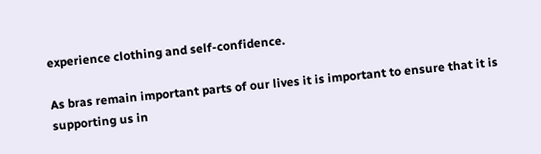experience clothing and self-confidence.

As bras remain important parts of our lives it is important to ensure that it is supporting us in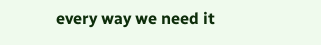every way we need it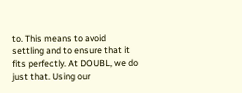to. This means to avoid settling and to ensure that it fits perfectly. At DOUBL, we do just that. Using our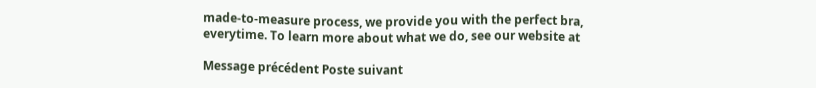made-to-measure process, we provide you with the perfect bra, everytime. To learn more about what we do, see our website at

Message précédent Poste suivant